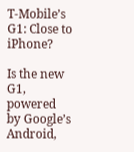T-Mobile’s G1: Close to iPhone?

Is the new G1, powered by Google’s Android,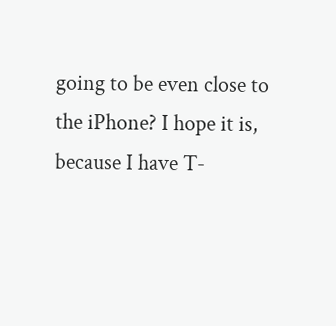going to be even close to the iPhone? I hope it is, because I have T-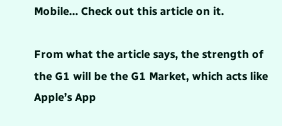Mobile… Check out this article on it.

From what the article says, the strength of the G1 will be the G1 Market, which acts like Apple’s App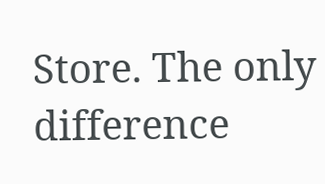Store. The only difference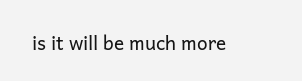is it will be much more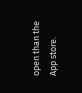open than the App store.